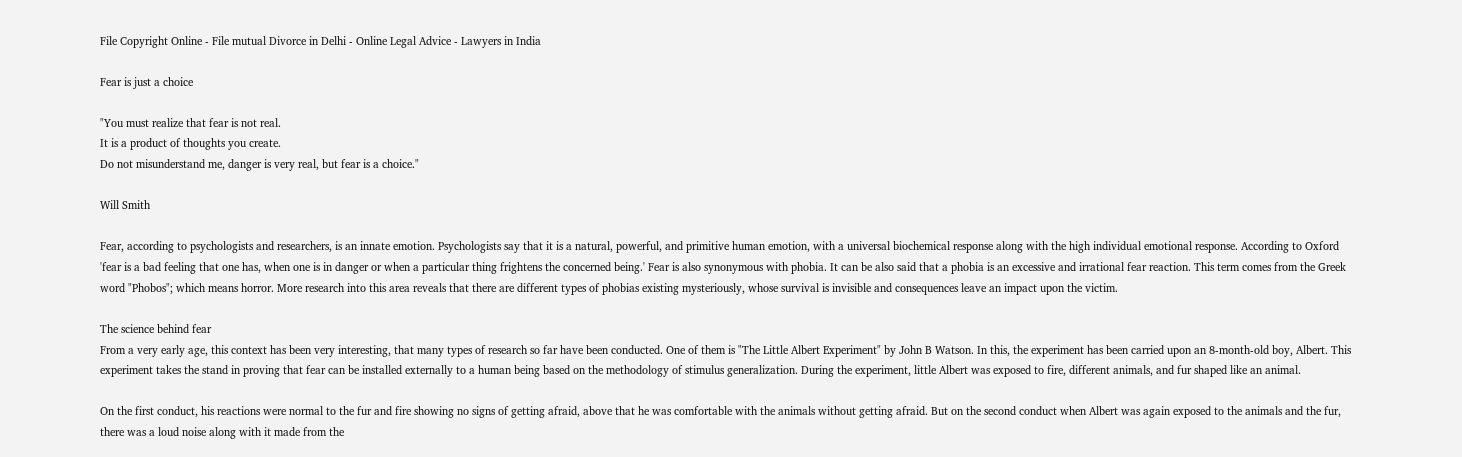File Copyright Online - File mutual Divorce in Delhi - Online Legal Advice - Lawyers in India

Fear is just a choice

"You must realize that fear is not real.
It is a product of thoughts you create.
Do not misunderstand me, danger is very real, but fear is a choice."

Will Smith

Fear, according to psychologists and researchers, is an innate emotion. Psychologists say that it is a natural, powerful, and primitive human emotion, with a universal biochemical response along with the high individual emotional response. According to Oxford 'fear is a bad feeling that one has, when one is in danger or when a particular thing frightens the concerned being.' Fear is also synonymous with phobia. It can be also said that a phobia is an excessive and irrational fear reaction. This term comes from the Greek word "Phobos"; which means horror. More research into this area reveals that there are different types of phobias existing mysteriously, whose survival is invisible and consequences leave an impact upon the victim.

The science behind fear
From a very early age, this context has been very interesting, that many types of research so far have been conducted. One of them is "The Little Albert Experiment" by John B Watson. In this, the experiment has been carried upon an 8-month-old boy, Albert. This experiment takes the stand in proving that fear can be installed externally to a human being based on the methodology of stimulus generalization. During the experiment, little Albert was exposed to fire, different animals, and fur shaped like an animal.

On the first conduct, his reactions were normal to the fur and fire showing no signs of getting afraid, above that he was comfortable with the animals without getting afraid. But on the second conduct when Albert was again exposed to the animals and the fur, there was a loud noise along with it made from the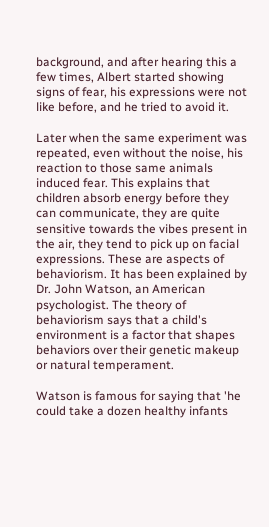background, and after hearing this a few times, Albert started showing signs of fear, his expressions were not like before, and he tried to avoid it.

Later when the same experiment was repeated, even without the noise, his reaction to those same animals induced fear. This explains that children absorb energy before they can communicate, they are quite sensitive towards the vibes present in the air, they tend to pick up on facial expressions. These are aspects of behaviorism. It has been explained by Dr. John Watson, an American psychologist. The theory of behaviorism says that a child's environment is a factor that shapes behaviors over their genetic makeup or natural temperament.

Watson is famous for saying that 'he could take a dozen healthy infants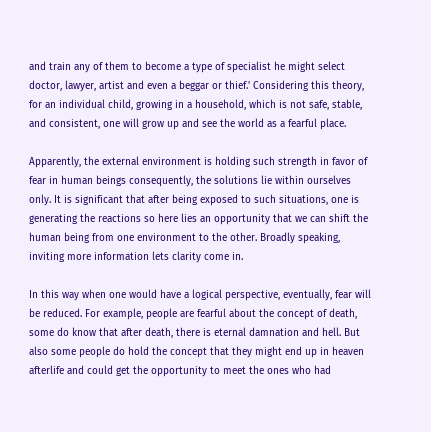and train any of them to become a type of specialist he might select doctor, lawyer, artist and even a beggar or thief.' Considering this theory, for an individual child, growing in a household, which is not safe, stable, and consistent, one will grow up and see the world as a fearful place.

Apparently, the external environment is holding such strength in favor of fear in human beings consequently, the solutions lie within ourselves only. It is significant that after being exposed to such situations, one is generating the reactions so here lies an opportunity that we can shift the human being from one environment to the other. Broadly speaking, inviting more information lets clarity come in.

In this way when one would have a logical perspective, eventually, fear will be reduced. For example, people are fearful about the concept of death, some do know that after death, there is eternal damnation and hell. But also some people do hold the concept that they might end up in heaven afterlife and could get the opportunity to meet the ones who had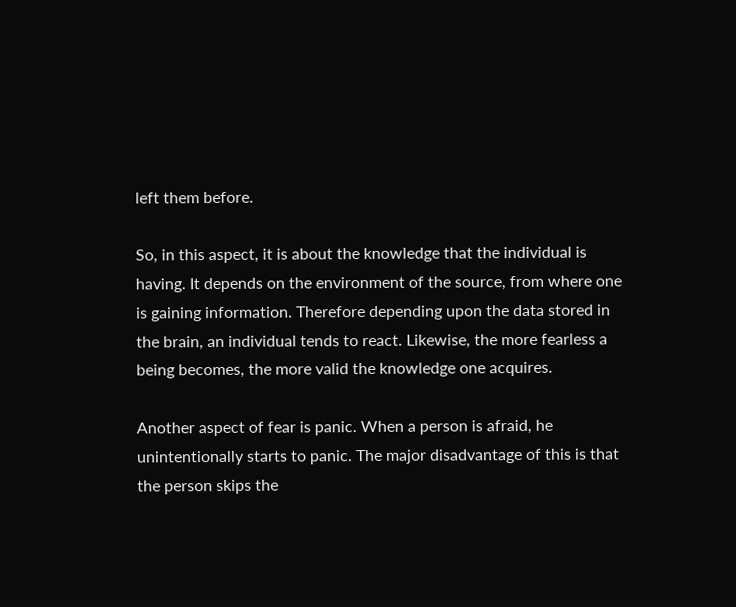left them before.

So, in this aspect, it is about the knowledge that the individual is having. It depends on the environment of the source, from where one is gaining information. Therefore depending upon the data stored in the brain, an individual tends to react. Likewise, the more fearless a being becomes, the more valid the knowledge one acquires.

Another aspect of fear is panic. When a person is afraid, he unintentionally starts to panic. The major disadvantage of this is that the person skips the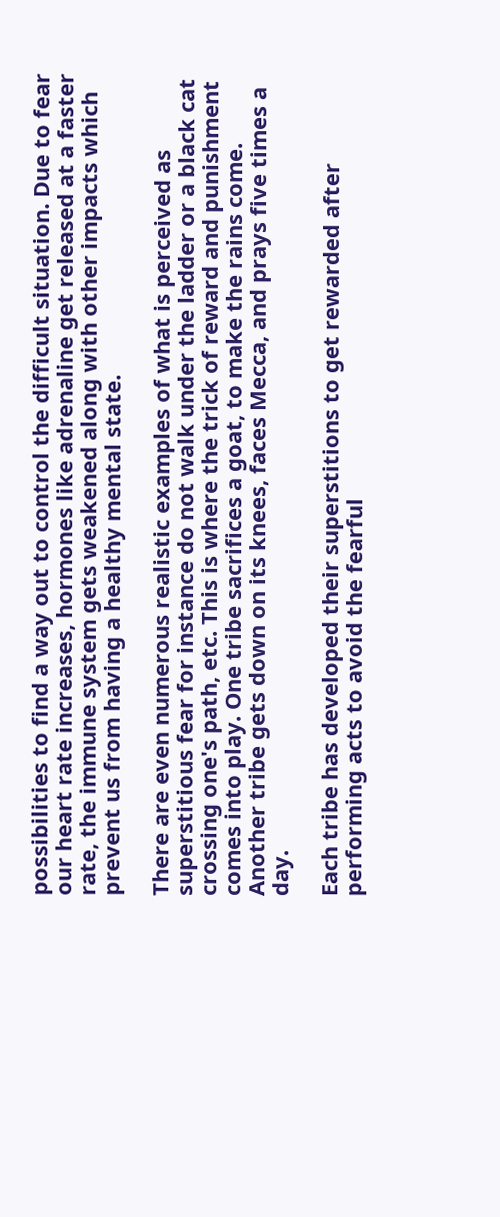possibilities to find a way out to control the difficult situation. Due to fear our heart rate increases, hormones like adrenaline get released at a faster rate, the immune system gets weakened along with other impacts which prevent us from having a healthy mental state.

There are even numerous realistic examples of what is perceived as superstitious fear for instance do not walk under the ladder or a black cat crossing one's path, etc. This is where the trick of reward and punishment comes into play. One tribe sacrifices a goat, to make the rains come. Another tribe gets down on its knees, faces Mecca, and prays five times a day.

Each tribe has developed their superstitions to get rewarded after performing acts to avoid the fearful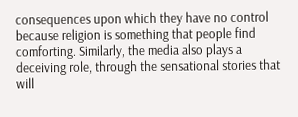consequences upon which they have no control because religion is something that people find comforting. Similarly, the media also plays a deceiving role, through the sensational stories that will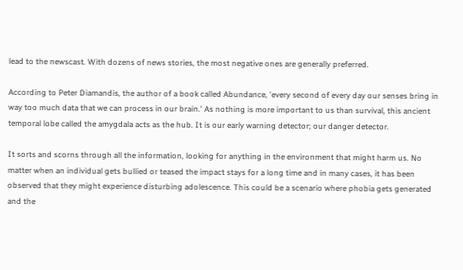lead to the newscast. With dozens of news stories, the most negative ones are generally preferred.

According to Peter Diamandis, the author of a book called Abundance, 'every second of every day our senses bring in way too much data that we can process in our brain.' As nothing is more important to us than survival, this ancient temporal lobe called the amygdala acts as the hub. It is our early warning detector; our danger detector.

It sorts and scorns through all the information, looking for anything in the environment that might harm us. No matter when an individual gets bullied or teased the impact stays for a long time and in many cases, it has been observed that they might experience disturbing adolescence. This could be a scenario where phobia gets generated and the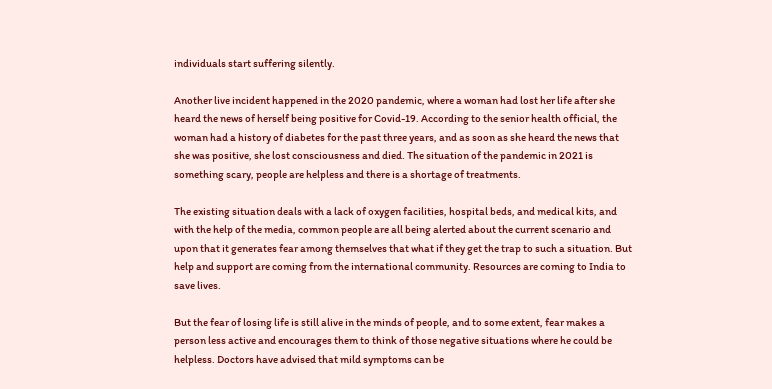individuals start suffering silently.

Another live incident happened in the 2020 pandemic, where a woman had lost her life after she heard the news of herself being positive for Covid-19. According to the senior health official, the woman had a history of diabetes for the past three years, and as soon as she heard the news that she was positive, she lost consciousness and died. The situation of the pandemic in 2021 is something scary, people are helpless and there is a shortage of treatments.

The existing situation deals with a lack of oxygen facilities, hospital beds, and medical kits, and with the help of the media, common people are all being alerted about the current scenario and upon that it generates fear among themselves that what if they get the trap to such a situation. But help and support are coming from the international community. Resources are coming to India to save lives.

But the fear of losing life is still alive in the minds of people, and to some extent, fear makes a person less active and encourages them to think of those negative situations where he could be helpless. Doctors have advised that mild symptoms can be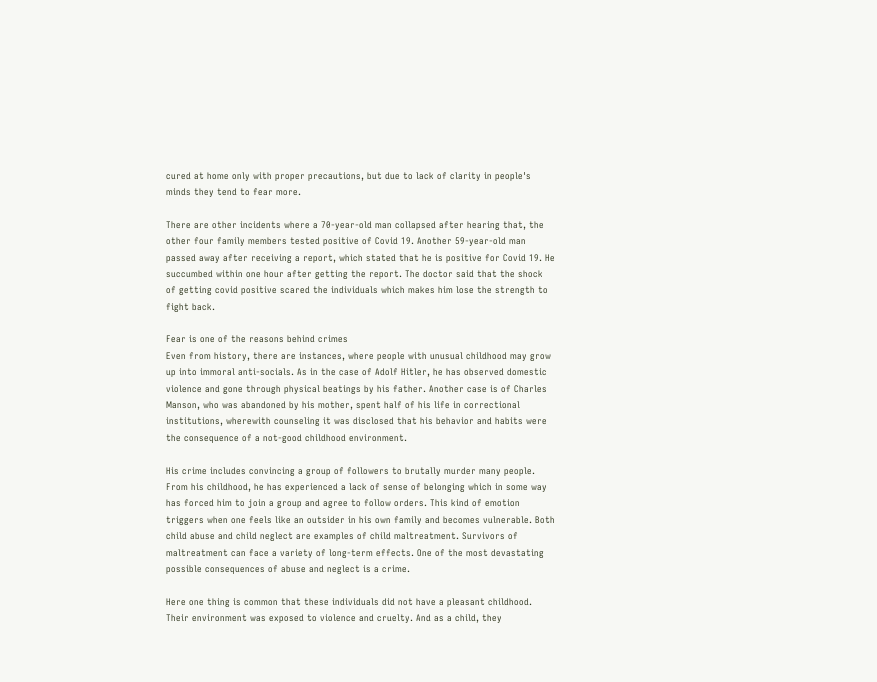cured at home only with proper precautions, but due to lack of clarity in people's minds they tend to fear more.

There are other incidents where a 70-year-old man collapsed after hearing that, the other four family members tested positive of Covid 19. Another 59-year-old man passed away after receiving a report, which stated that he is positive for Covid 19. He succumbed within one hour after getting the report. The doctor said that the shock of getting covid positive scared the individuals which makes him lose the strength to fight back.

Fear is one of the reasons behind crimes
Even from history, there are instances, where people with unusual childhood may grow up into immoral anti-socials. As in the case of Adolf Hitler, he has observed domestic violence and gone through physical beatings by his father. Another case is of Charles Manson, who was abandoned by his mother, spent half of his life in correctional institutions, wherewith counseling it was disclosed that his behavior and habits were the consequence of a not-good childhood environment.

His crime includes convincing a group of followers to brutally murder many people. From his childhood, he has experienced a lack of sense of belonging which in some way has forced him to join a group and agree to follow orders. This kind of emotion triggers when one feels like an outsider in his own family and becomes vulnerable. Both child abuse and child neglect are examples of child maltreatment. Survivors of maltreatment can face a variety of long-term effects. One of the most devastating possible consequences of abuse and neglect is a crime.

Here one thing is common that these individuals did not have a pleasant childhood. Their environment was exposed to violence and cruelty. And as a child, they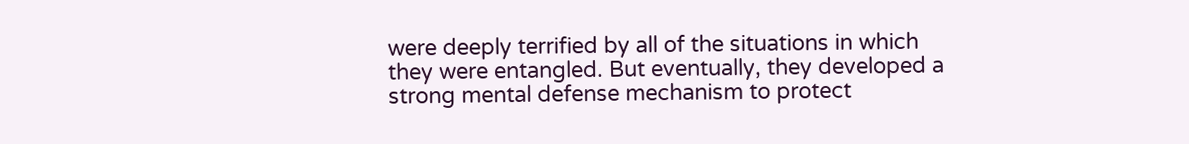were deeply terrified by all of the situations in which they were entangled. But eventually, they developed a strong mental defense mechanism to protect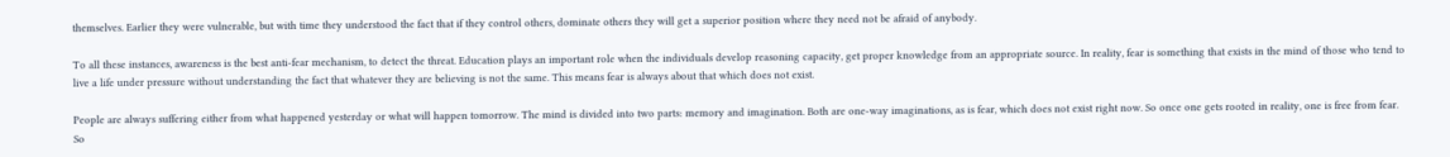themselves. Earlier they were vulnerable, but with time they understood the fact that if they control others, dominate others they will get a superior position where they need not be afraid of anybody.

To all these instances, awareness is the best anti-fear mechanism, to detect the threat. Education plays an important role when the individuals develop reasoning capacity, get proper knowledge from an appropriate source. In reality, fear is something that exists in the mind of those who tend to live a life under pressure without understanding the fact that whatever they are believing is not the same. This means fear is always about that which does not exist.

People are always suffering either from what happened yesterday or what will happen tomorrow. The mind is divided into two parts: memory and imagination. Both are one-way imaginations, as is fear, which does not exist right now. So once one gets rooted in reality, one is free from fear. So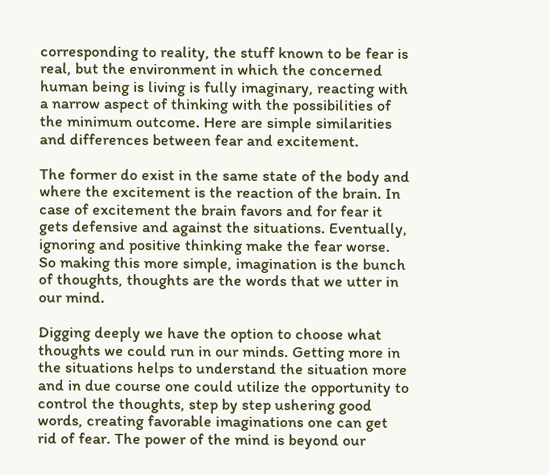corresponding to reality, the stuff known to be fear is real, but the environment in which the concerned human being is living is fully imaginary, reacting with a narrow aspect of thinking with the possibilities of the minimum outcome. Here are simple similarities and differences between fear and excitement.

The former do exist in the same state of the body and where the excitement is the reaction of the brain. In case of excitement the brain favors and for fear it gets defensive and against the situations. Eventually, ignoring and positive thinking make the fear worse. So making this more simple, imagination is the bunch of thoughts, thoughts are the words that we utter in our mind.

Digging deeply we have the option to choose what thoughts we could run in our minds. Getting more in the situations helps to understand the situation more and in due course one could utilize the opportunity to control the thoughts, step by step ushering good words, creating favorable imaginations one can get rid of fear. The power of the mind is beyond our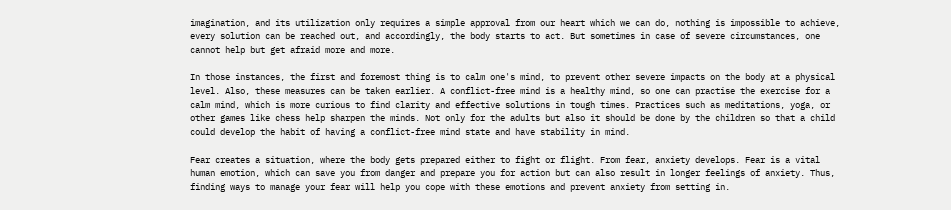imagination, and its utilization only requires a simple approval from our heart which we can do, nothing is impossible to achieve, every solution can be reached out, and accordingly, the body starts to act. But sometimes in case of severe circumstances, one cannot help but get afraid more and more.

In those instances, the first and foremost thing is to calm one's mind, to prevent other severe impacts on the body at a physical level. Also, these measures can be taken earlier. A conflict-free mind is a healthy mind, so one can practise the exercise for a calm mind, which is more curious to find clarity and effective solutions in tough times. Practices such as meditations, yoga, or other games like chess help sharpen the minds. Not only for the adults but also it should be done by the children so that a child could develop the habit of having a conflict-free mind state and have stability in mind.

Fear creates a situation, where the body gets prepared either to fight or flight. From fear, anxiety develops. Fear is a vital human emotion, which can save you from danger and prepare you for action but can also result in longer feelings of anxiety. Thus, finding ways to manage your fear will help you cope with these emotions and prevent anxiety from setting in.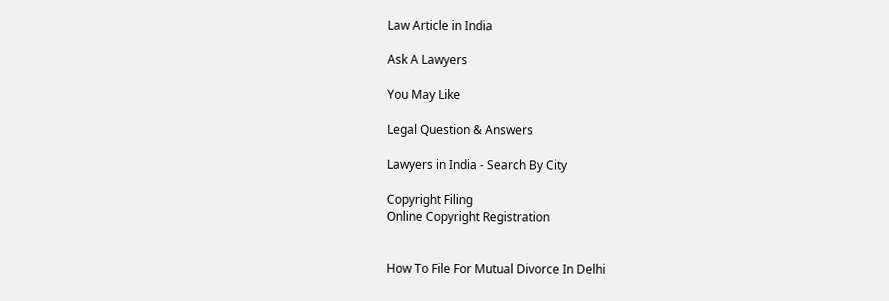Law Article in India

Ask A Lawyers

You May Like

Legal Question & Answers

Lawyers in India - Search By City

Copyright Filing
Online Copyright Registration


How To File For Mutual Divorce In Delhi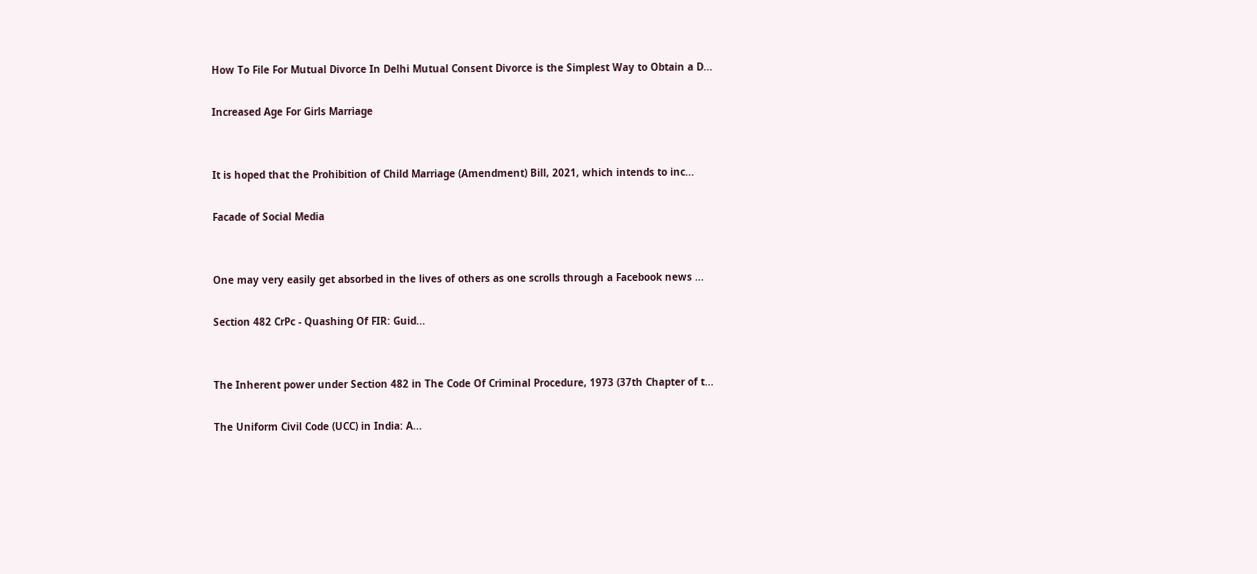How To File For Mutual Divorce In Delhi Mutual Consent Divorce is the Simplest Way to Obtain a D...

Increased Age For Girls Marriage


It is hoped that the Prohibition of Child Marriage (Amendment) Bill, 2021, which intends to inc...

Facade of Social Media


One may very easily get absorbed in the lives of others as one scrolls through a Facebook news ...

Section 482 CrPc - Quashing Of FIR: Guid...


The Inherent power under Section 482 in The Code Of Criminal Procedure, 1973 (37th Chapter of t...

The Uniform Civil Code (UCC) in India: A...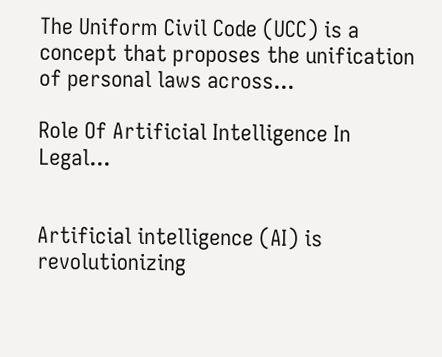The Uniform Civil Code (UCC) is a concept that proposes the unification of personal laws across...

Role Of Artificial Intelligence In Legal...


Artificial intelligence (AI) is revolutionizing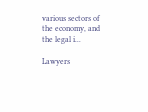various sectors of the economy, and the legal i...

Lawyers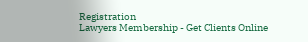Registration
Lawyers Membership - Get Clients Online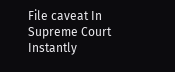File caveat In Supreme Court Instantly